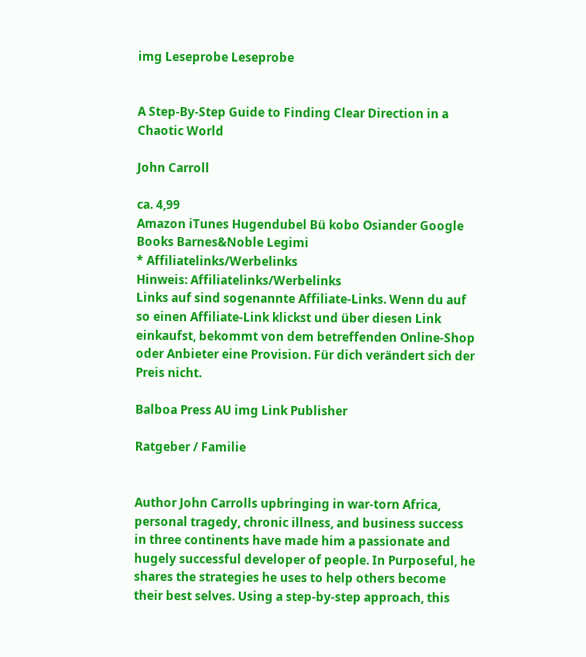img Leseprobe Leseprobe


A Step-By-Step Guide to Finding Clear Direction in a Chaotic World

John Carroll

ca. 4,99
Amazon iTunes Hugendubel Bü kobo Osiander Google Books Barnes&Noble Legimi
* Affiliatelinks/Werbelinks
Hinweis: Affiliatelinks/Werbelinks
Links auf sind sogenannte Affiliate-Links. Wenn du auf so einen Affiliate-Link klickst und über diesen Link einkaufst, bekommt von dem betreffenden Online-Shop oder Anbieter eine Provision. Für dich verändert sich der Preis nicht.

Balboa Press AU img Link Publisher

Ratgeber / Familie


Author John Carrolls upbringing in war-torn Africa, personal tragedy, chronic illness, and business success in three continents have made him a passionate and hugely successful developer of people. In Purposeful, he shares the strategies he uses to help others become their best selves. Using a step-by-step approach, this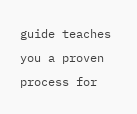guide teaches you a proven process for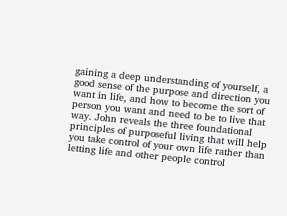gaining a deep understanding of yourself, a good sense of the purpose and direction you want in life, and how to become the sort of person you want and need to be to live that way. John reveals the three foundational principles of purposeful living that will help you take control of your own life rather than letting life and other people control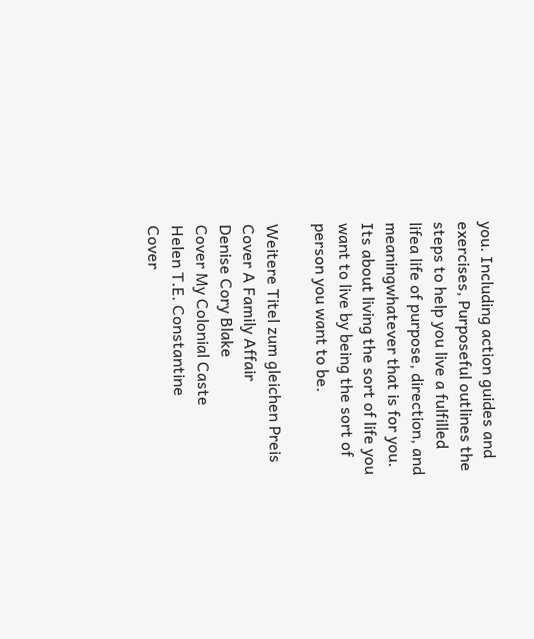you. Including action guides and exercises, Purposeful outlines the steps to help you live a fulfilled lifea life of purpose, direction, and meaningwhatever that is for you. Its about living the sort of life you want to live by being the sort of person you want to be.

Weitere Titel zum gleichen Preis
Cover A Family Affair
Denise Cory Blake
Cover My Colonial Caste
Helen T.E. Constantine
Cover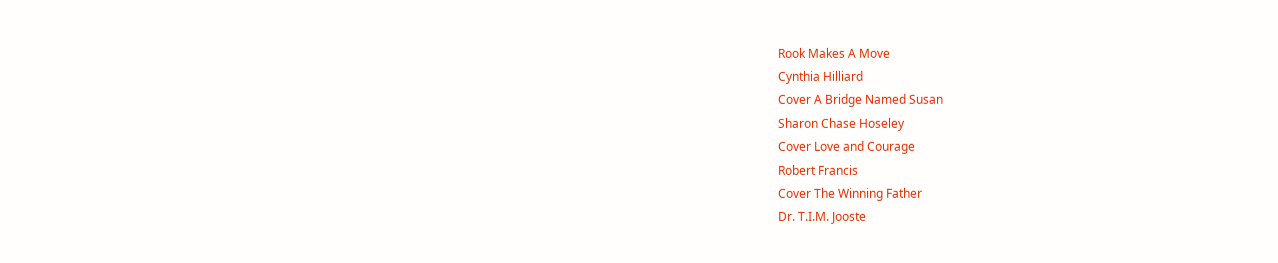Rook Makes A Move
Cynthia Hilliard
Cover A Bridge Named Susan
Sharon Chase Hoseley
Cover Love and Courage
Robert Francis
Cover The Winning Father
Dr. T.I.M. Jooste